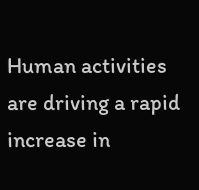Human activities are driving a rapid increase in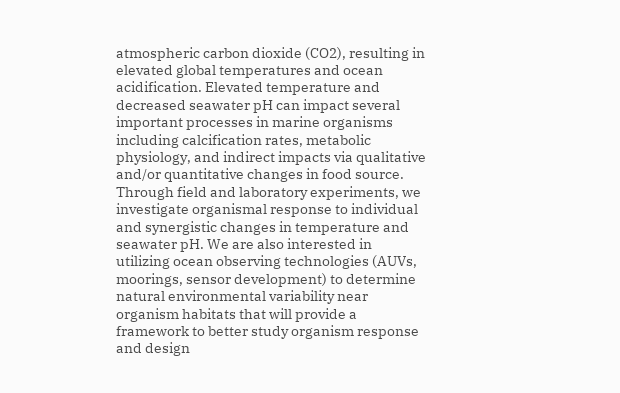atmospheric carbon dioxide (CO2), resulting in elevated global temperatures and ocean acidification. Elevated temperature and decreased seawater pH can impact several important processes in marine organisms including calcification rates, metabolic physiology, and indirect impacts via qualitative and/or quantitative changes in food source. Through field and laboratory experiments, we investigate organismal response to individual and synergistic changes in temperature and seawater pH. We are also interested in utilizing ocean observing technologies (AUVs, moorings, sensor development) to determine natural environmental variability near organism habitats that will provide a framework to better study organism response and design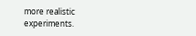more realistic experiments.